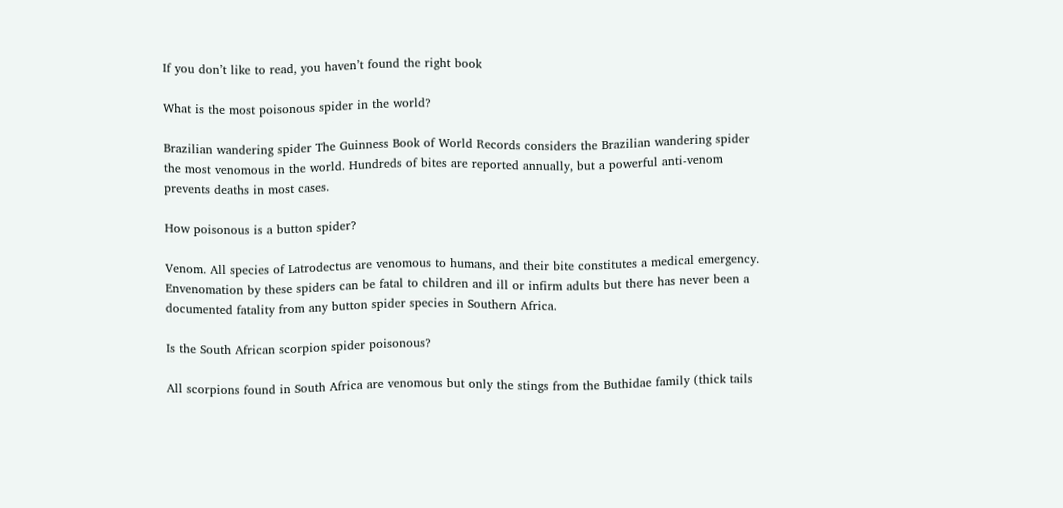If you don’t like to read, you haven’t found the right book

What is the most poisonous spider in the world?

Brazilian wandering spider The Guinness Book of World Records considers the Brazilian wandering spider the most venomous in the world. Hundreds of bites are reported annually, but a powerful anti-venom prevents deaths in most cases.

How poisonous is a button spider?

Venom. All species of Latrodectus are venomous to humans, and their bite constitutes a medical emergency. Envenomation by these spiders can be fatal to children and ill or infirm adults but there has never been a documented fatality from any button spider species in Southern Africa.

Is the South African scorpion spider poisonous?

All scorpions found in South Africa are venomous but only the stings from the Buthidae family (thick tails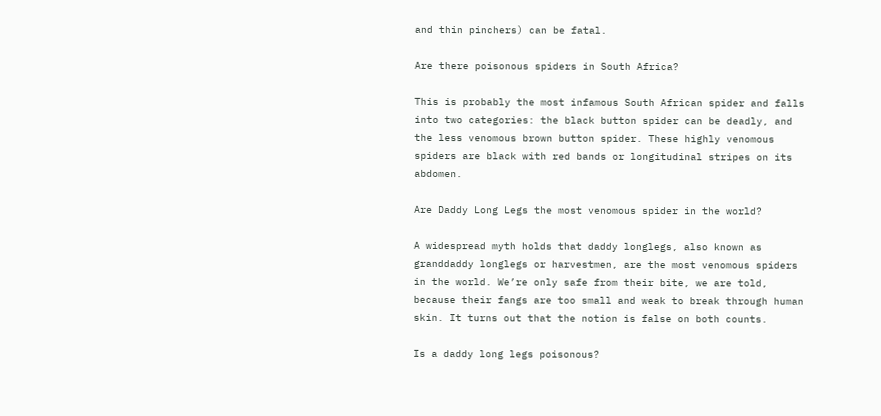and thin pinchers) can be fatal.

Are there poisonous spiders in South Africa?

This is probably the most infamous South African spider and falls into two categories: the black button spider can be deadly, and the less venomous brown button spider. These highly venomous spiders are black with red bands or longitudinal stripes on its abdomen.

Are Daddy Long Legs the most venomous spider in the world?

A widespread myth holds that daddy longlegs, also known as granddaddy longlegs or harvestmen, are the most venomous spiders in the world. We’re only safe from their bite, we are told, because their fangs are too small and weak to break through human skin. It turns out that the notion is false on both counts.

Is a daddy long legs poisonous?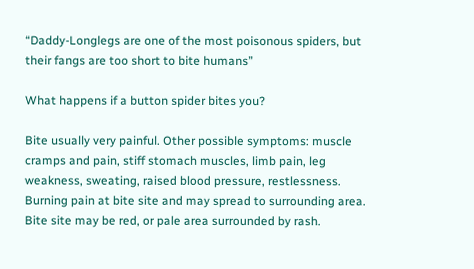“Daddy-Longlegs are one of the most poisonous spiders, but their fangs are too short to bite humans”

What happens if a button spider bites you?

Bite usually very painful. Other possible symptoms: muscle cramps and pain, stiff stomach muscles, limb pain, leg weakness, sweating, raised blood pressure, restlessness. Burning pain at bite site and may spread to surrounding area. Bite site may be red, or pale area surrounded by rash.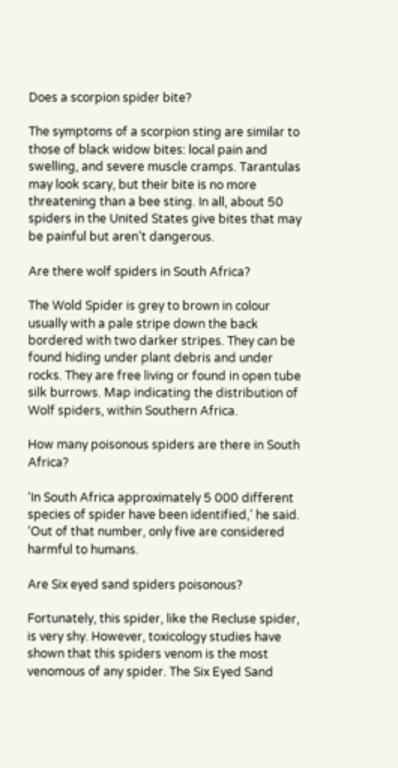Does a scorpion spider bite?

The symptoms of a scorpion sting are similar to those of black widow bites: local pain and swelling, and severe muscle cramps. Tarantulas may look scary, but their bite is no more threatening than a bee sting. In all, about 50 spiders in the United States give bites that may be painful but aren’t dangerous.

Are there wolf spiders in South Africa?

The Wold Spider is grey to brown in colour usually with a pale stripe down the back bordered with two darker stripes. They can be found hiding under plant debris and under rocks. They are free living or found in open tube silk burrows. Map indicating the distribution of Wolf spiders, within Southern Africa.

How many poisonous spiders are there in South Africa?

‘In South Africa approximately 5 000 different species of spider have been identified,’ he said. ‘Out of that number, only five are considered harmful to humans.

Are Six eyed sand spiders poisonous?

Fortunately, this spider, like the Recluse spider, is very shy. However, toxicology studies have shown that this spiders venom is the most venomous of any spider. The Six Eyed Sand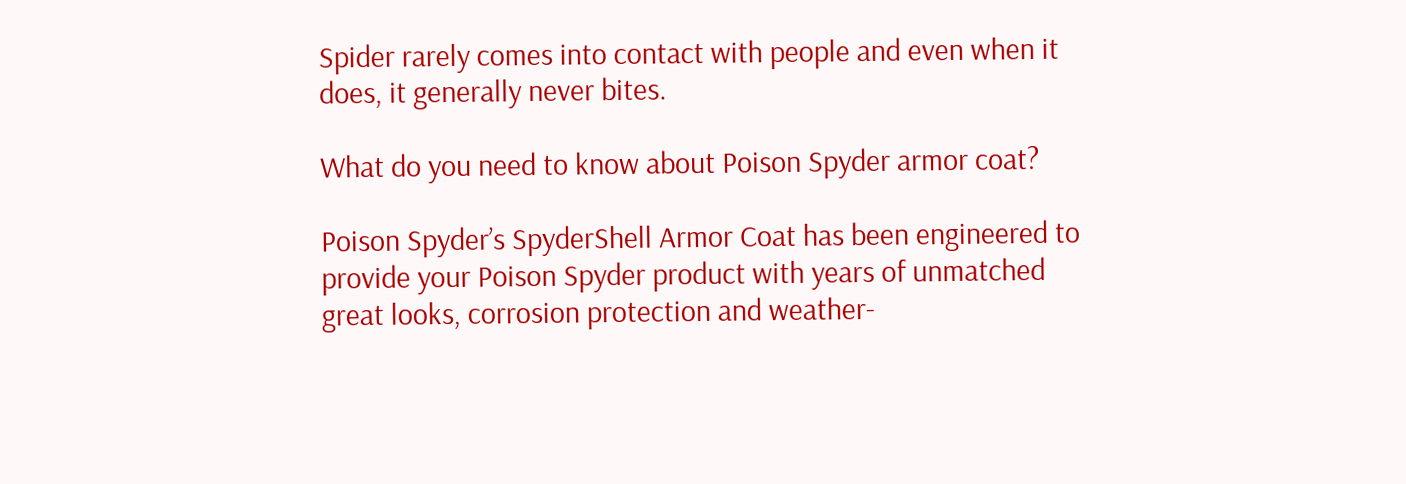Spider rarely comes into contact with people and even when it does, it generally never bites.

What do you need to know about Poison Spyder armor coat?

Poison Spyder’s SpyderShell Armor Coat has been engineered to provide your Poison Spyder product with years of unmatched great looks, corrosion protection and weather-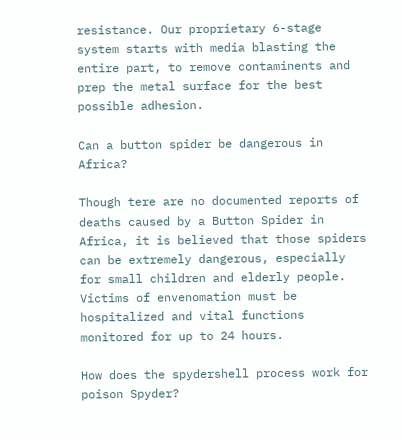resistance. Our proprietary 6-stage system starts with media blasting the entire part, to remove contaminents and prep the metal surface for the best possible adhesion.

Can a button spider be dangerous in Africa?

Though tere are no documented reports of deaths caused by a Button Spider in Africa, it is believed that those spiders can be extremely dangerous, especially for small children and elderly people. Victims of envenomation must be hospitalized and vital functions monitored for up to 24 hours.

How does the spydershell process work for poison Spyder?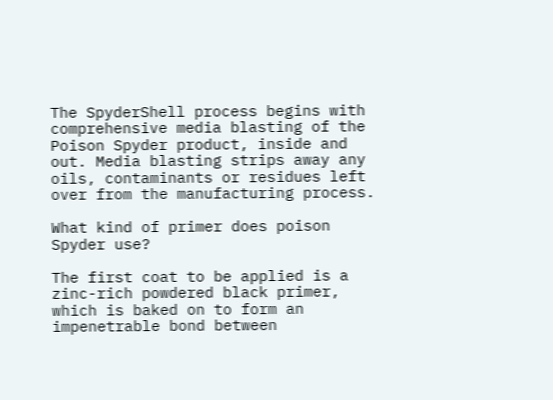The SpyderShell process begins with comprehensive media blasting of the Poison Spyder product, inside and out. Media blasting strips away any oils, contaminants or residues left over from the manufacturing process.

What kind of primer does poison Spyder use?

The first coat to be applied is a zinc-rich powdered black primer, which is baked on to form an impenetrable bond between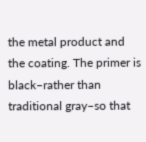the metal product and the coating. The primer is black–rather than traditional gray–so that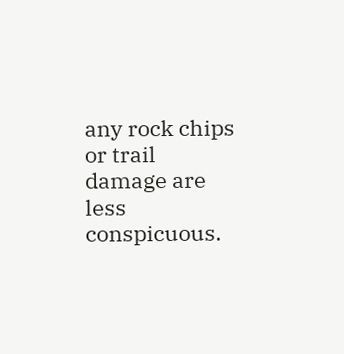any rock chips or trail damage are less conspicuous.